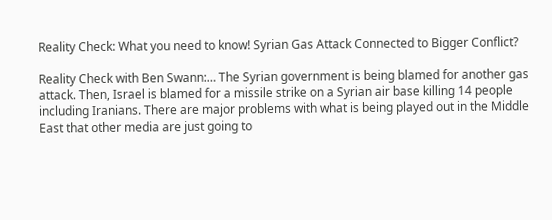Reality Check: What you need to know! Syrian Gas Attack Connected to Bigger Conflict?

Reality Check with Ben Swann:… The Syrian government is being blamed for another gas attack. Then, Israel is blamed for a missile strike on a Syrian air base killing 14 people including Iranians. There are major problems with what is being played out in the Middle East that other media are just going to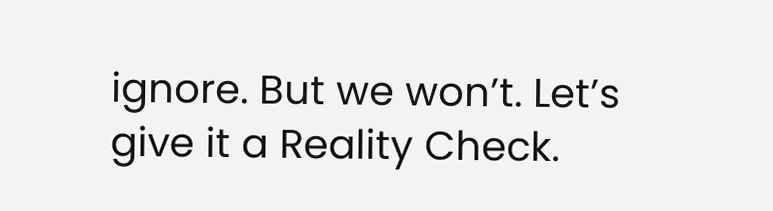ignore. But we won’t. Let’s give it a Reality Check.